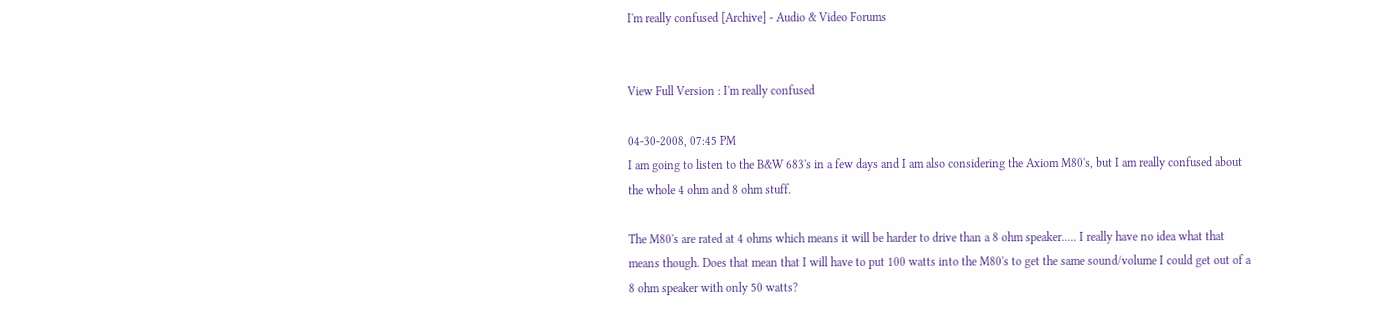I'm really confused [Archive] - Audio & Video Forums


View Full Version : I'm really confused

04-30-2008, 07:45 PM
I am going to listen to the B&W 683's in a few days and I am also considering the Axiom M80's, but I am really confused about the whole 4 ohm and 8 ohm stuff.

The M80's are rated at 4 ohms which means it will be harder to drive than a 8 ohm speaker..... I really have no idea what that means though. Does that mean that I will have to put 100 watts into the M80's to get the same sound/volume I could get out of a 8 ohm speaker with only 50 watts?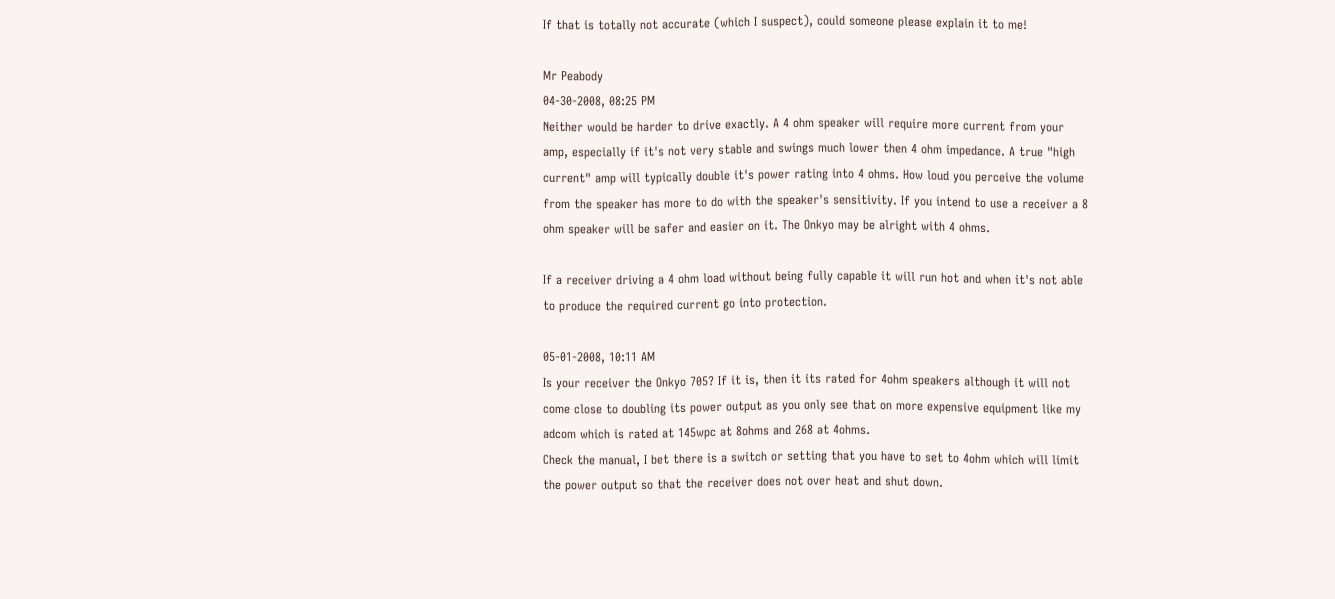If that is totally not accurate (which I suspect), could someone please explain it to me!

Mr Peabody
04-30-2008, 08:25 PM
Neither would be harder to drive exactly. A 4 ohm speaker will require more current from your amp, especially if it's not very stable and swings much lower then 4 ohm impedance. A true "high current" amp will typically double it's power rating into 4 ohms. How loud you perceive the volume from the speaker has more to do with the speaker's sensitivity. If you intend to use a receiver a 8 ohm speaker will be safer and easier on it. The Onkyo may be alright with 4 ohms.

If a receiver driving a 4 ohm load without being fully capable it will run hot and when it's not able to produce the required current go into protection.

05-01-2008, 10:11 AM
Is your receiver the Onkyo 705? If it is, then it its rated for 4ohm speakers although it will not come close to doubling its power output as you only see that on more expensive equipment like my adcom which is rated at 145wpc at 8ohms and 268 at 4ohms.
Check the manual, I bet there is a switch or setting that you have to set to 4ohm which will limit the power output so that the receiver does not over heat and shut down.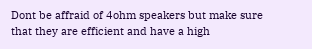Dont be affraid of 4ohm speakers but make sure that they are efficient and have a high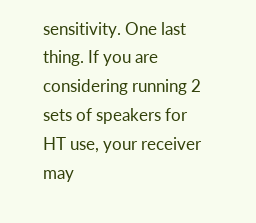sensitivity. One last thing. If you are considering running 2 sets of speakers for HT use, your receiver may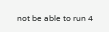not be able to run 4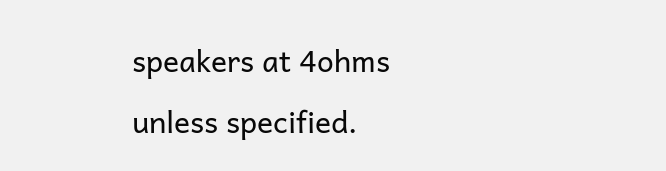speakers at 4ohms unless specified.